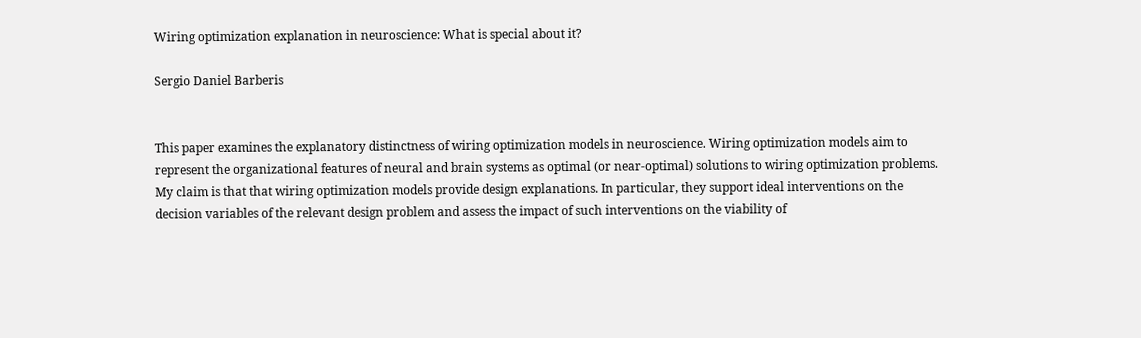Wiring optimization explanation in neuroscience: What is special about it?

Sergio Daniel Barberis


This paper examines the explanatory distinctness of wiring optimization models in neuroscience. Wiring optimization models aim to represent the organizational features of neural and brain systems as optimal (or near-optimal) solutions to wiring optimization problems. My claim is that that wiring optimization models provide design explanations. In particular, they support ideal interventions on the decision variables of the relevant design problem and assess the impact of such interventions on the viability of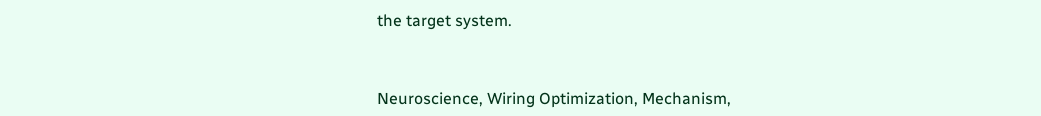the target system.



Neuroscience, Wiring Optimization, Mechanism,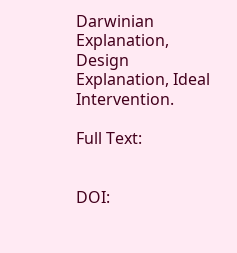Darwinian Explanation, Design Explanation, Ideal Intervention.

Full Text:


DOI: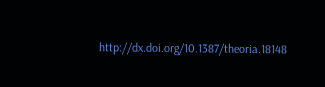http://dx.doi.org/10.1387/theoria.18148